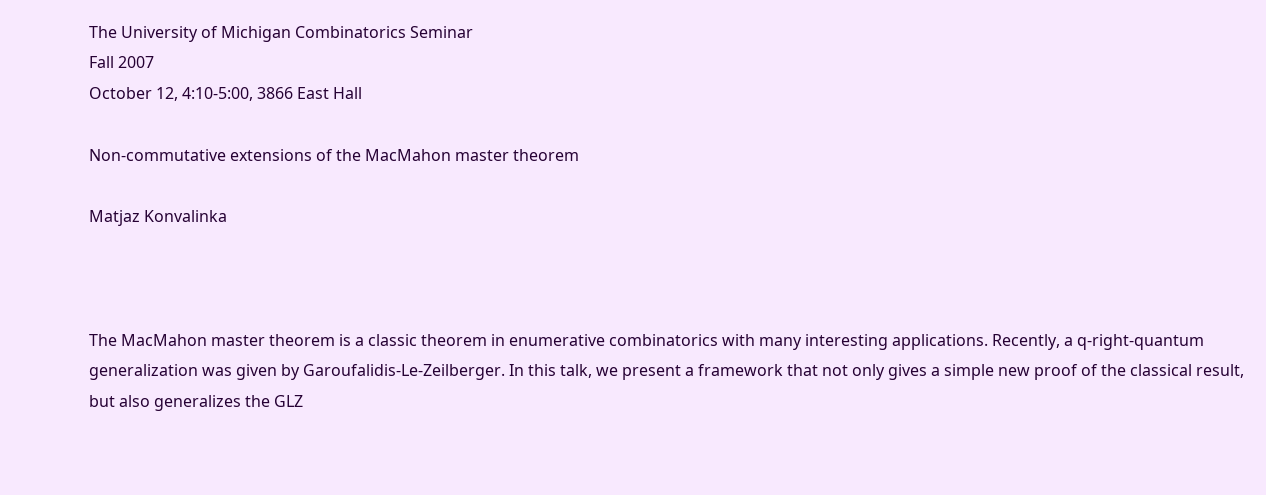The University of Michigan Combinatorics Seminar
Fall 2007
October 12, 4:10-5:00, 3866 East Hall

Non-commutative extensions of the MacMahon master theorem

Matjaz Konvalinka



The MacMahon master theorem is a classic theorem in enumerative combinatorics with many interesting applications. Recently, a q-right-quantum generalization was given by Garoufalidis-Le-Zeilberger. In this talk, we present a framework that not only gives a simple new proof of the classical result, but also generalizes the GLZ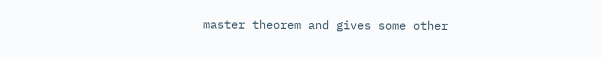master theorem and gives some other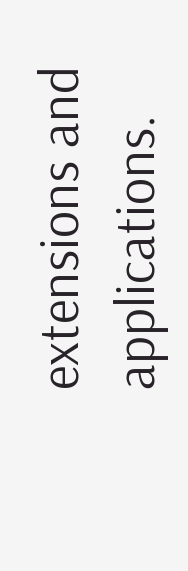extensions and applications.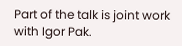Part of the talk is joint work with Igor Pak.